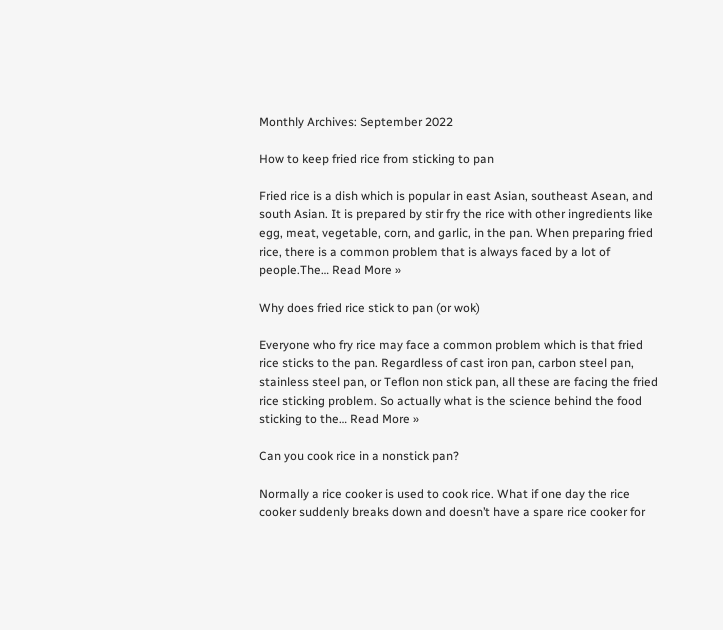Monthly Archives: September 2022

How to keep fried rice from sticking to pan

Fried rice is a dish which is popular in east Asian, southeast Asean, and south Asian. It is prepared by stir fry the rice with other ingredients like egg, meat, vegetable, corn, and garlic, in the pan. When preparing fried rice, there is a common problem that is always faced by a lot of people.The… Read More »

Why does fried rice stick to pan (or wok)

Everyone who fry rice may face a common problem which is that fried rice sticks to the pan. Regardless of cast iron pan, carbon steel pan, stainless steel pan, or Teflon non stick pan, all these are facing the fried rice sticking problem. So actually what is the science behind the food sticking to the… Read More »

Can you cook rice in a nonstick pan?

Normally a rice cooker is used to cook rice. What if one day the rice cooker suddenly breaks down and doesn’t have a spare rice cooker for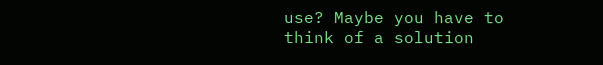use? Maybe you have to think of a solution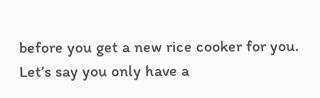before you get a new rice cooker for you. Let’s say you only have a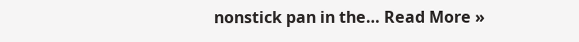nonstick pan in the… Read More »